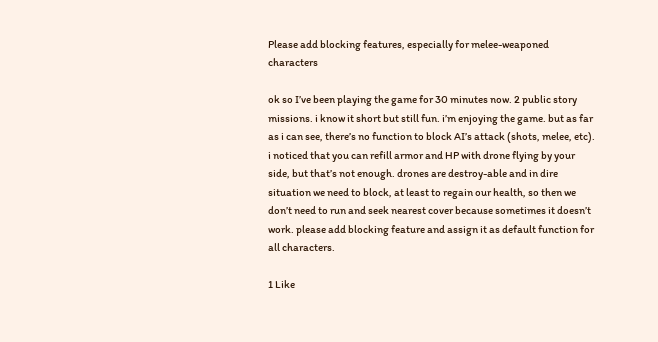Please add blocking features, especially for melee-weaponed characters

ok so I’ve been playing the game for 30 minutes now. 2 public story missions. i know it short but still fun. i’m enjoying the game. but as far as i can see, there’s no function to block AI’s attack (shots, melee, etc). i noticed that you can refill armor and HP with drone flying by your side, but that’s not enough. drones are destroy-able and in dire situation we need to block, at least to regain our health, so then we don’t need to run and seek nearest cover because sometimes it doesn’t work. please add blocking feature and assign it as default function for all characters.

1 Like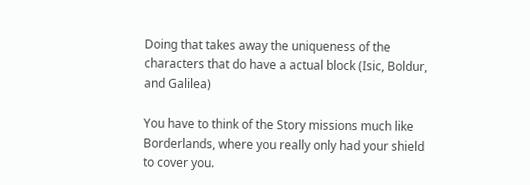Doing that takes away the uniqueness of the characters that do have a actual block (Isic, Boldur, and Galilea)

You have to think of the Story missions much like Borderlands, where you really only had your shield to cover you.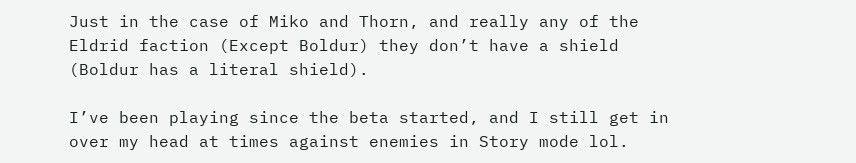Just in the case of Miko and Thorn, and really any of the Eldrid faction (Except Boldur) they don’t have a shield (Boldur has a literal shield).

I’ve been playing since the beta started, and I still get in over my head at times against enemies in Story mode lol.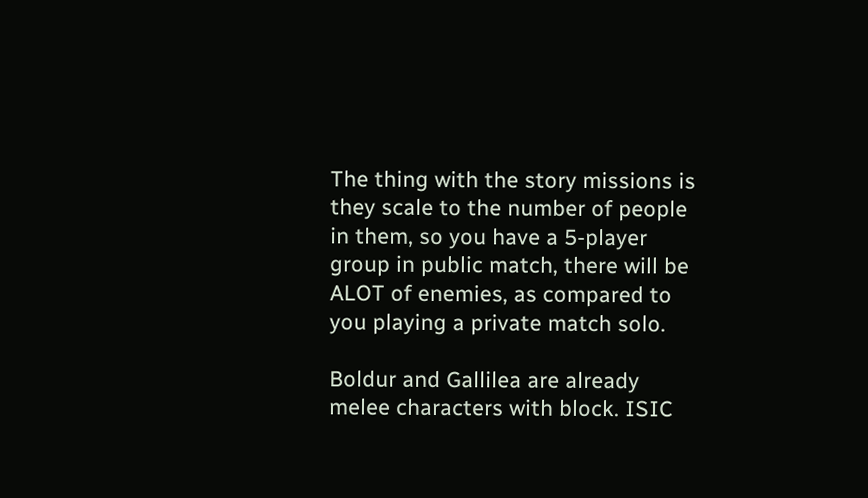The thing with the story missions is they scale to the number of people in them, so you have a 5-player group in public match, there will be ALOT of enemies, as compared to you playing a private match solo.

Boldur and Gallilea are already melee characters with block. ISIC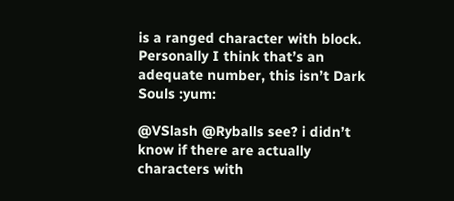is a ranged character with block. Personally I think that’s an adequate number, this isn’t Dark Souls :yum:

@VSlash @Ryballs see? i didn’t know if there are actually characters with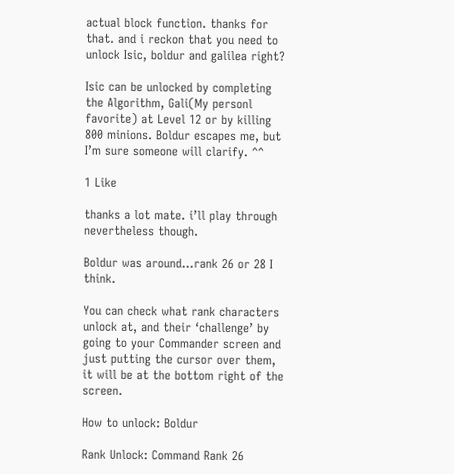actual block function. thanks for that. and i reckon that you need to unlock Isic, boldur and galilea right?

Isic can be unlocked by completing the Algorithm, Gali(My personl favorite) at Level 12 or by killing 800 minions. Boldur escapes me, but I’m sure someone will clarify. ^^

1 Like

thanks a lot mate. i’ll play through nevertheless though.

Boldur was around…rank 26 or 28 I think.

You can check what rank characters unlock at, and their ‘challenge’ by going to your Commander screen and just putting the cursor over them, it will be at the bottom right of the screen.

How to unlock: Boldur

Rank Unlock: Command Rank 26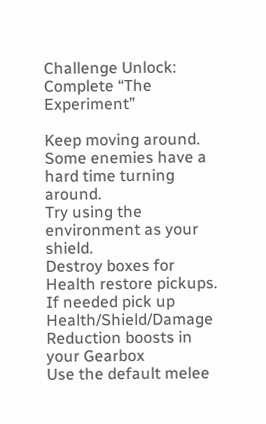Challenge Unlock: Complete “The Experiment”

Keep moving around. Some enemies have a hard time turning around.
Try using the environment as your shield.
Destroy boxes for Health restore pickups.
If needed pick up Health/Shield/Damage Reduction boosts in your Gearbox
Use the default melee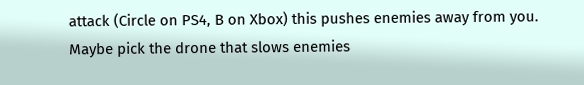attack (Circle on PS4, B on Xbox) this pushes enemies away from you.
Maybe pick the drone that slows enemies